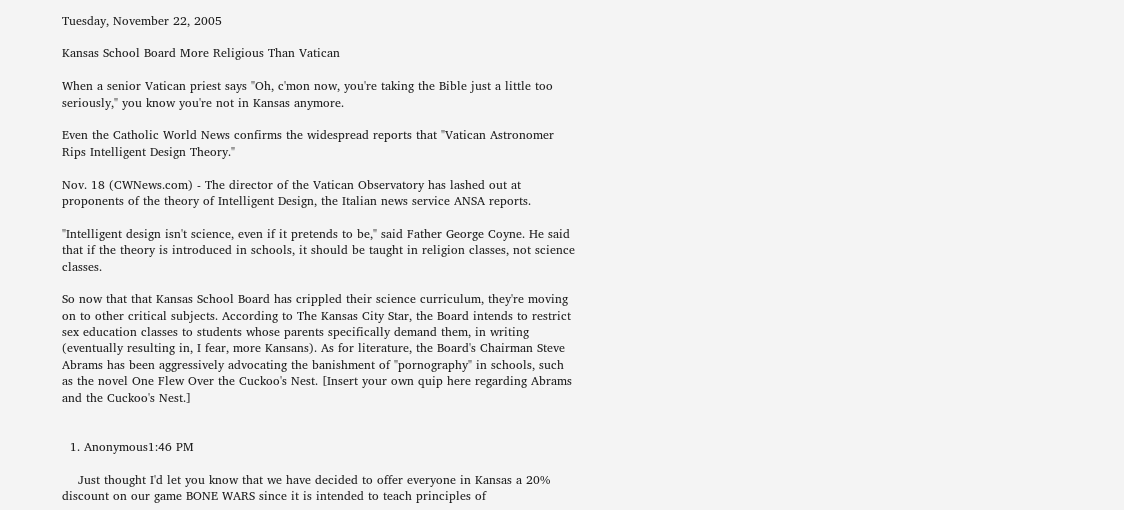Tuesday, November 22, 2005

Kansas School Board More Religious Than Vatican

When a senior Vatican priest says "Oh, c'mon now, you're taking the Bible just a little too seriously," you know you're not in Kansas anymore.

Even the Catholic World News confirms the widespread reports that "Vatican Astronomer Rips Intelligent Design Theory."

Nov. 18 (CWNews.com) - The director of the Vatican Observatory has lashed out at proponents of the theory of Intelligent Design, the Italian news service ANSA reports.

"Intelligent design isn't science, even if it pretends to be," said Father George Coyne. He said that if the theory is introduced in schools, it should be taught in religion classes, not science classes.

So now that that Kansas School Board has crippled their science curriculum, they're moving on to other critical subjects. According to The Kansas City Star, the Board intends to restrict sex education classes to students whose parents specifically demand them, in writing (eventually resulting in, I fear, more Kansans). As for literature, the Board's Chairman Steve Abrams has been aggressively advocating the banishment of "pornography" in schools, such as the novel One Flew Over the Cuckoo's Nest. [Insert your own quip here regarding Abrams and the Cuckoo's Nest.]


  1. Anonymous1:46 PM

    Just thought I'd let you know that we have decided to offer everyone in Kansas a 20% discount on our game BONE WARS since it is intended to teach principles of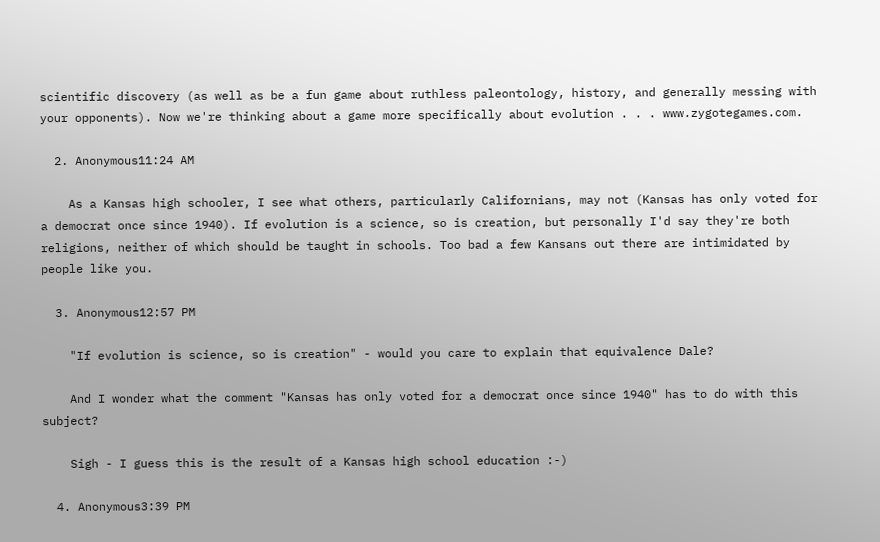scientific discovery (as well as be a fun game about ruthless paleontology, history, and generally messing with your opponents). Now we're thinking about a game more specifically about evolution . . . www.zygotegames.com.

  2. Anonymous11:24 AM

    As a Kansas high schooler, I see what others, particularly Californians, may not (Kansas has only voted for a democrat once since 1940). If evolution is a science, so is creation, but personally I'd say they're both religions, neither of which should be taught in schools. Too bad a few Kansans out there are intimidated by people like you.

  3. Anonymous12:57 PM

    "If evolution is science, so is creation" - would you care to explain that equivalence Dale?

    And I wonder what the comment "Kansas has only voted for a democrat once since 1940" has to do with this subject?

    Sigh - I guess this is the result of a Kansas high school education :-)

  4. Anonymous3:39 PM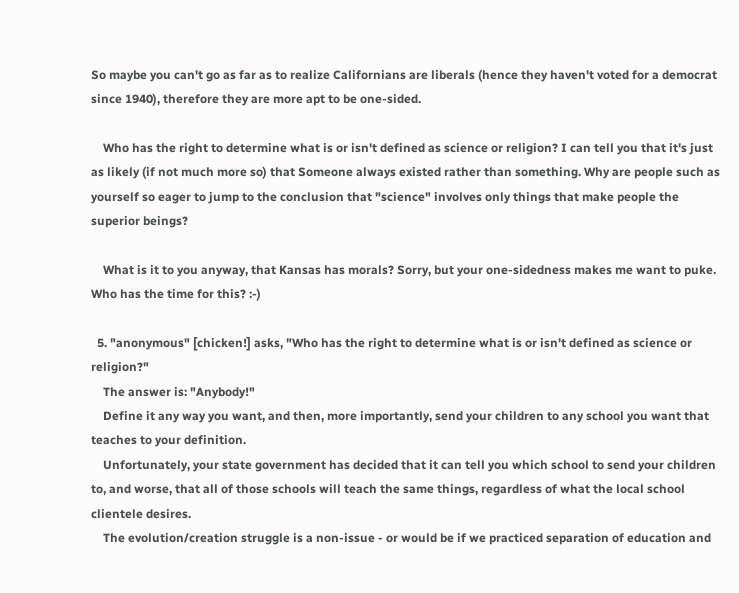So maybe you can't go as far as to realize Californians are liberals (hence they haven't voted for a democrat since 1940), therefore they are more apt to be one-sided.

    Who has the right to determine what is or isn't defined as science or religion? I can tell you that it's just as likely (if not much more so) that Someone always existed rather than something. Why are people such as yourself so eager to jump to the conclusion that "science" involves only things that make people the superior beings?

    What is it to you anyway, that Kansas has morals? Sorry, but your one-sidedness makes me want to puke. Who has the time for this? :-)

  5. "anonymous" [chicken!] asks, "Who has the right to determine what is or isn't defined as science or religion?"
    The answer is: "Anybody!"
    Define it any way you want, and then, more importantly, send your children to any school you want that teaches to your definition.
    Unfortunately, your state government has decided that it can tell you which school to send your children to, and worse, that all of those schools will teach the same things, regardless of what the local school clientele desires.
    The evolution/creation struggle is a non-issue - or would be if we practiced separation of education and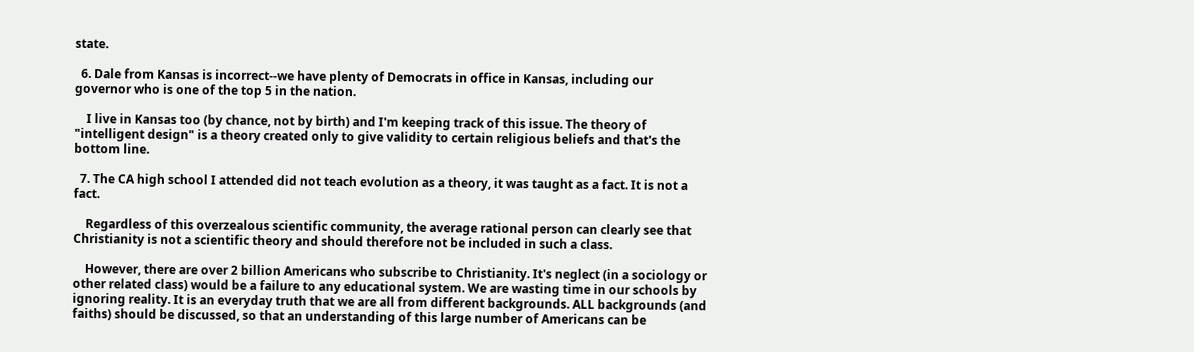state.

  6. Dale from Kansas is incorrect--we have plenty of Democrats in office in Kansas, including our governor who is one of the top 5 in the nation.

    I live in Kansas too (by chance, not by birth) and I'm keeping track of this issue. The theory of "intelligent design" is a theory created only to give validity to certain religious beliefs and that's the bottom line.

  7. The CA high school I attended did not teach evolution as a theory, it was taught as a fact. It is not a fact.

    Regardless of this overzealous scientific community, the average rational person can clearly see that Christianity is not a scientific theory and should therefore not be included in such a class.

    However, there are over 2 billion Americans who subscribe to Christianity. It's neglect (in a sociology or other related class) would be a failure to any educational system. We are wasting time in our schools by ignoring reality. It is an everyday truth that we are all from different backgrounds. ALL backgrounds (and faiths) should be discussed, so that an understanding of this large number of Americans can be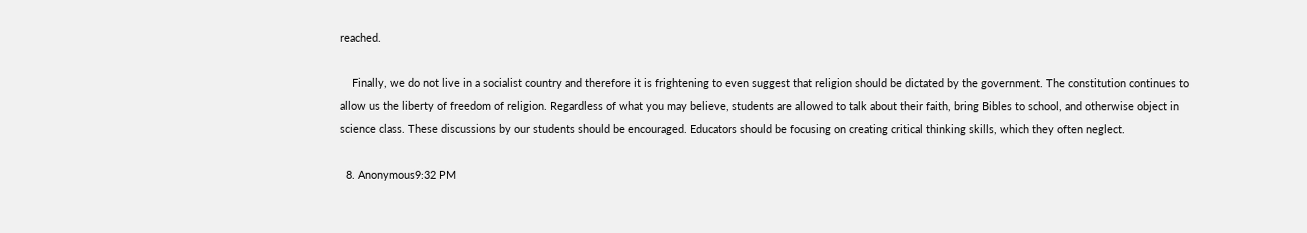reached.

    Finally, we do not live in a socialist country and therefore it is frightening to even suggest that religion should be dictated by the government. The constitution continues to allow us the liberty of freedom of religion. Regardless of what you may believe, students are allowed to talk about their faith, bring Bibles to school, and otherwise object in science class. These discussions by our students should be encouraged. Educators should be focusing on creating critical thinking skills, which they often neglect.

  8. Anonymous9:32 PM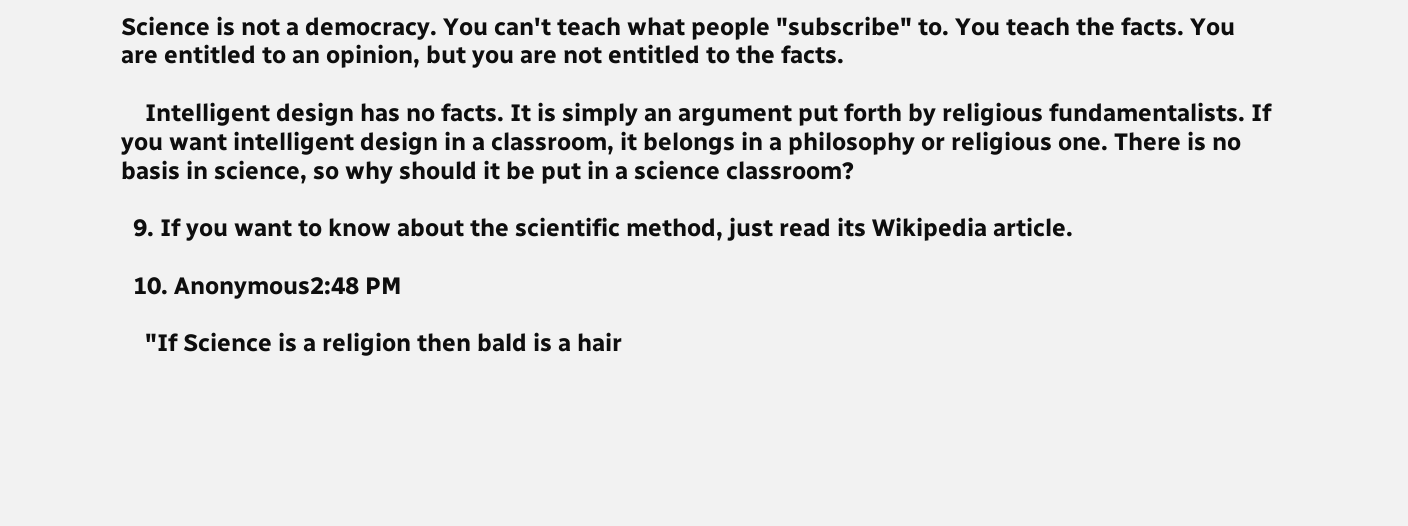Science is not a democracy. You can't teach what people "subscribe" to. You teach the facts. You are entitled to an opinion, but you are not entitled to the facts.

    Intelligent design has no facts. It is simply an argument put forth by religious fundamentalists. If you want intelligent design in a classroom, it belongs in a philosophy or religious one. There is no basis in science, so why should it be put in a science classroom?

  9. If you want to know about the scientific method, just read its Wikipedia article.

  10. Anonymous2:48 PM

    "If Science is a religion then bald is a hair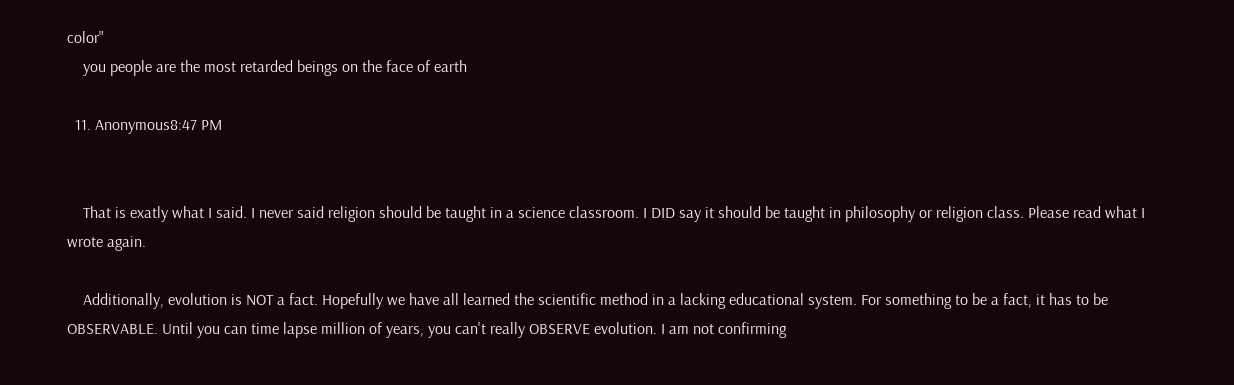color"
    you people are the most retarded beings on the face of earth

  11. Anonymous8:47 PM


    That is exatly what I said. I never said religion should be taught in a science classroom. I DID say it should be taught in philosophy or religion class. Please read what I wrote again.

    Additionally, evolution is NOT a fact. Hopefully we have all learned the scientific method in a lacking educational system. For something to be a fact, it has to be OBSERVABLE. Until you can time lapse million of years, you can't really OBSERVE evolution. I am not confirming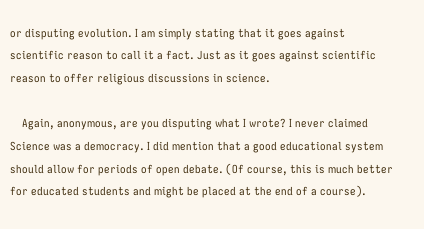or disputing evolution. I am simply stating that it goes against scientific reason to call it a fact. Just as it goes against scientific reason to offer religious discussions in science.

    Again, anonymous, are you disputing what I wrote? I never claimed Science was a democracy. I did mention that a good educational system should allow for periods of open debate. (Of course, this is much better for educated students and might be placed at the end of a course).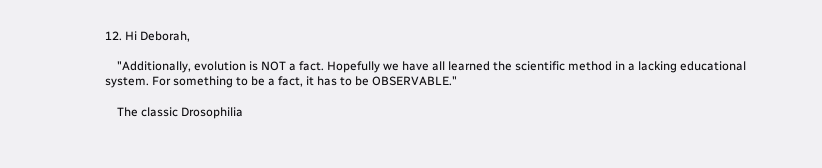12. Hi Deborah,

    "Additionally, evolution is NOT a fact. Hopefully we have all learned the scientific method in a lacking educational system. For something to be a fact, it has to be OBSERVABLE."

    The classic Drosophilia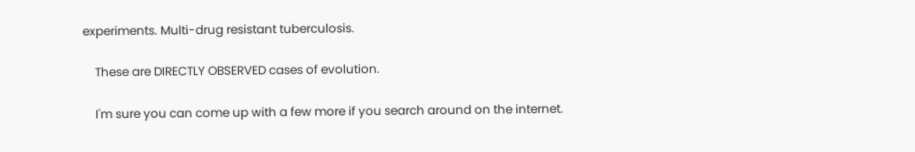experiments. Multi-drug resistant tuberculosis.

    These are DIRECTLY OBSERVED cases of evolution.

    I'm sure you can come up with a few more if you search around on the internet.